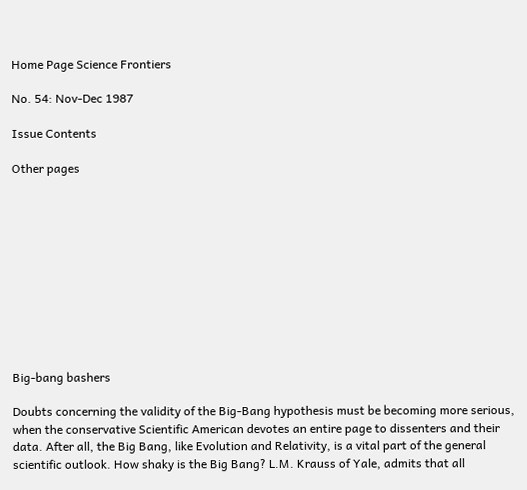Home Page Science Frontiers

No. 54: Nov-Dec 1987

Issue Contents

Other pages











Big-bang bashers

Doubts concerning the validity of the Big-Bang hypothesis must be becoming more serious, when the conservative Scientific American devotes an entire page to dissenters and their data. After all, the Big Bang, like Evolution and Relativity, is a vital part of the general scientific outlook. How shaky is the Big Bang? L.M. Krauss of Yale, admits that all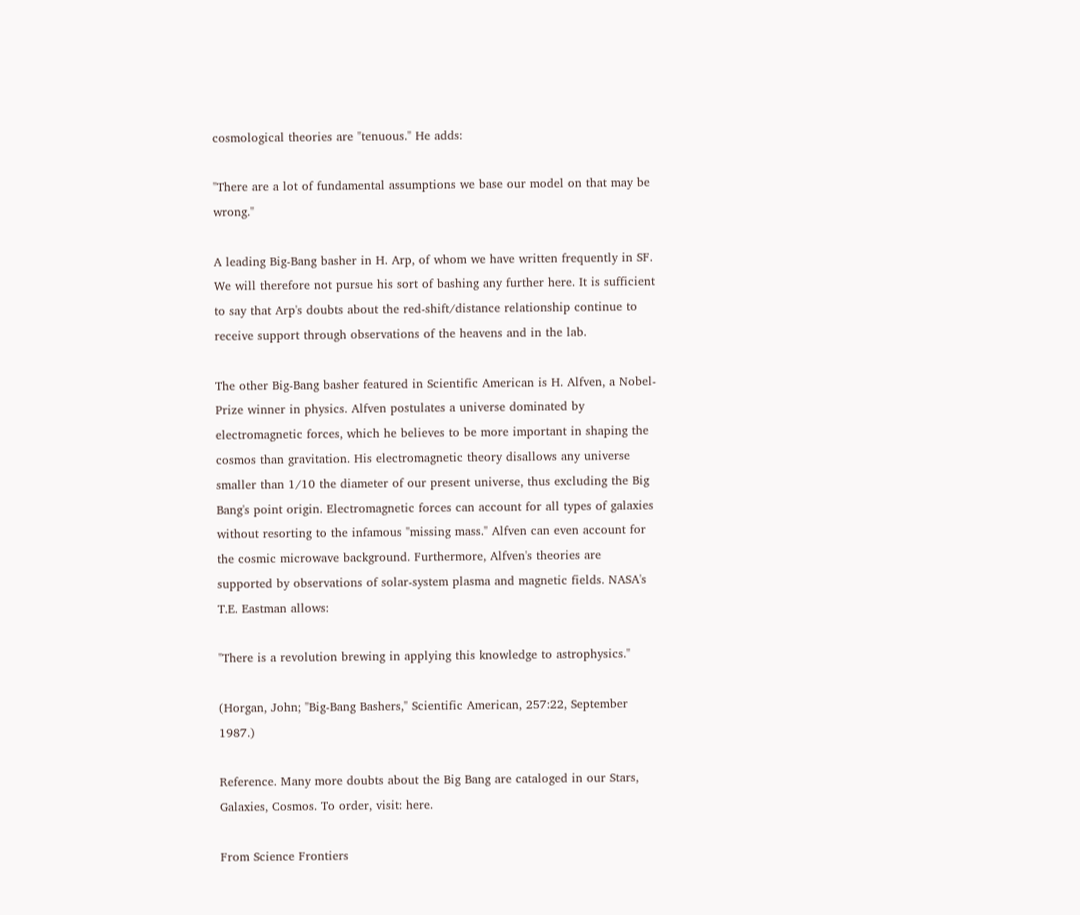cosmological theories are "tenuous." He adds:

"There are a lot of fundamental assumptions we base our model on that may be wrong."

A leading Big-Bang basher in H. Arp, of whom we have written frequently in SF. We will therefore not pursue his sort of bashing any further here. It is sufficient to say that Arp's doubts about the red-shift/distance relationship continue to receive support through observations of the heavens and in the lab.

The other Big-Bang basher featured in Scientific American is H. Alfven, a Nobel-Prize winner in physics. Alfven postulates a universe dominated by electromagnetic forces, which he believes to be more important in shaping the cosmos than gravitation. His electromagnetic theory disallows any universe smaller than 1/10 the diameter of our present universe, thus excluding the Big Bang's point origin. Electromagnetic forces can account for all types of galaxies without resorting to the infamous "missing mass." Alfven can even account for the cosmic microwave background. Furthermore, Alfven's theories are supported by observations of solar-system plasma and magnetic fields. NASA's T.E. Eastman allows:

"There is a revolution brewing in applying this knowledge to astrophysics."

(Horgan, John; "Big-Bang Bashers," Scientific American, 257:22, September 1987.)

Reference. Many more doubts about the Big Bang are cataloged in our Stars, Galaxies, Cosmos. To order, visit: here.

From Science Frontiers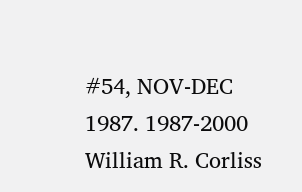#54, NOV-DEC 1987. 1987-2000 William R. Corliss